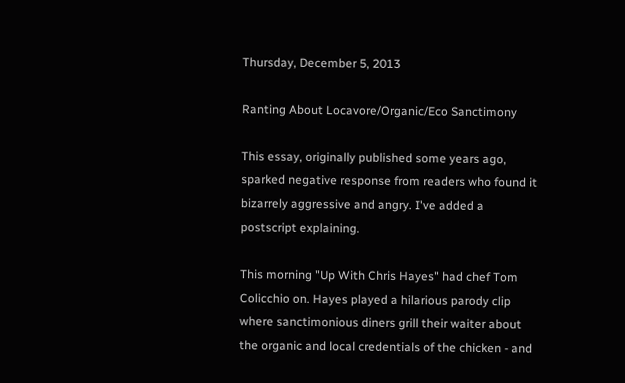Thursday, December 5, 2013

Ranting About Locavore/Organic/Eco Sanctimony

This essay, originally published some years ago, sparked negative response from readers who found it bizarrely aggressive and angry. I've added a postscript explaining.

This morning "Up With Chris Hayes" had chef Tom Colicchio on. Hayes played a hilarious parody clip where sanctimonious diners grill their waiter about the organic and local credentials of the chicken - and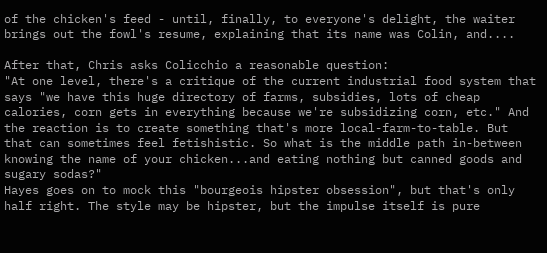of the chicken's feed - until, finally, to everyone's delight, the waiter brings out the fowl's resume, explaining that its name was Colin, and....

After that, Chris asks Colicchio a reasonable question:
"At one level, there's a critique of the current industrial food system that says "we have this huge directory of farms, subsidies, lots of cheap calories, corn gets in everything because we're subsidizing corn, etc." And the reaction is to create something that's more local-farm-to-table. But that can sometimes feel fetishistic. So what is the middle path in-between knowing the name of your chicken...and eating nothing but canned goods and sugary sodas?"
Hayes goes on to mock this "bourgeois hipster obsession", but that's only half right. The style may be hipster, but the impulse itself is pure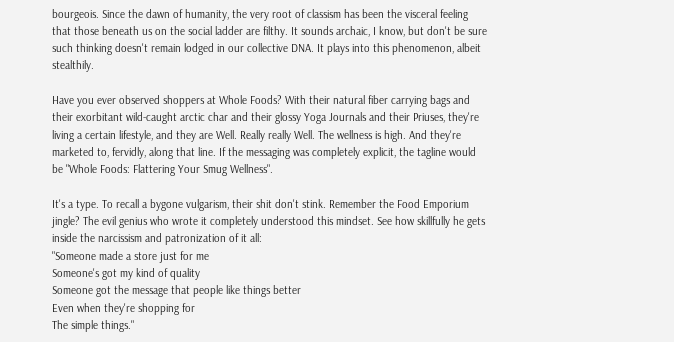bourgeois. Since the dawn of humanity, the very root of classism has been the visceral feeling that those beneath us on the social ladder are filthy. It sounds archaic, I know, but don't be sure such thinking doesn't remain lodged in our collective DNA. It plays into this phenomenon, albeit stealthily.

Have you ever observed shoppers at Whole Foods? With their natural fiber carrying bags and their exorbitant wild-caught arctic char and their glossy Yoga Journals and their Priuses, they're living a certain lifestyle, and they are Well. Really really Well. The wellness is high. And they're marketed to, fervidly, along that line. If the messaging was completely explicit, the tagline would be "Whole Foods: Flattering Your Smug Wellness".

It's a type. To recall a bygone vulgarism, their shit don't stink. Remember the Food Emporium jingle? The evil genius who wrote it completely understood this mindset. See how skillfully he gets inside the narcissism and patronization of it all:
"Someone made a store just for me
Someone's got my kind of quality
Someone got the message that people like things better
Even when they're shopping for
The simple things."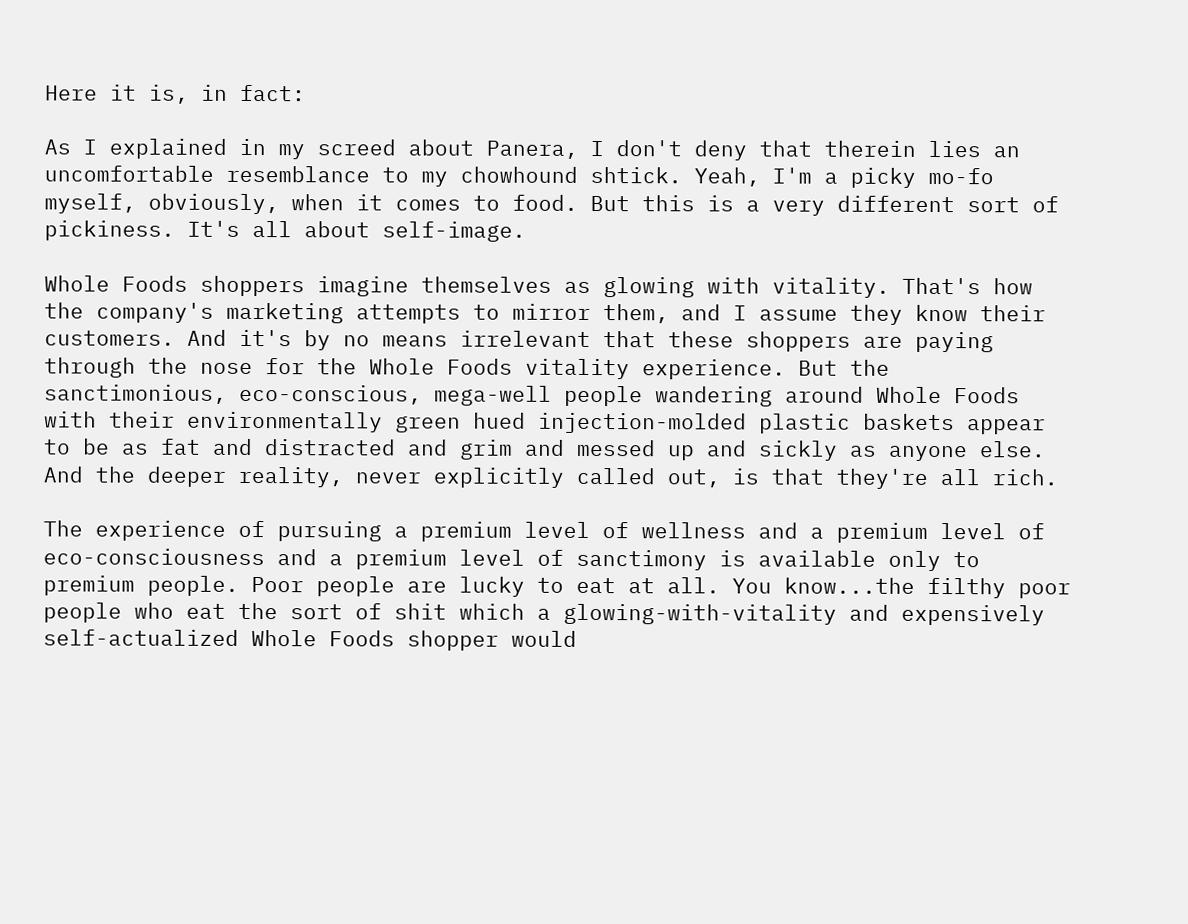Here it is, in fact:

As I explained in my screed about Panera, I don't deny that therein lies an uncomfortable resemblance to my chowhound shtick. Yeah, I'm a picky mo-fo myself, obviously, when it comes to food. But this is a very different sort of pickiness. It's all about self-image.

Whole Foods shoppers imagine themselves as glowing with vitality. That's how the company's marketing attempts to mirror them, and I assume they know their customers. And it's by no means irrelevant that these shoppers are paying through the nose for the Whole Foods vitality experience. But the sanctimonious, eco-conscious, mega-well people wandering around Whole Foods with their environmentally green hued injection-molded plastic baskets appear to be as fat and distracted and grim and messed up and sickly as anyone else. And the deeper reality, never explicitly called out, is that they're all rich.

The experience of pursuing a premium level of wellness and a premium level of eco-consciousness and a premium level of sanctimony is available only to premium people. Poor people are lucky to eat at all. You know...the filthy poor people who eat the sort of shit which a glowing-with-vitality and expensively self-actualized Whole Foods shopper would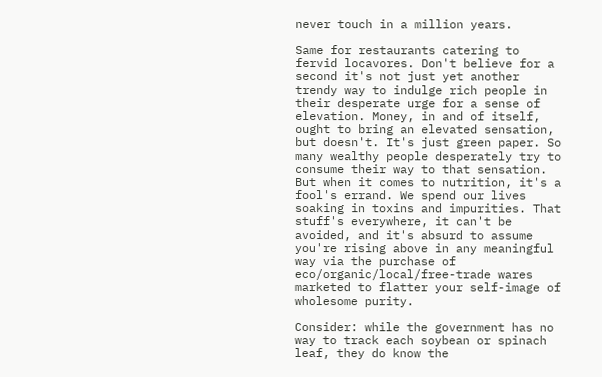never touch in a million years.

Same for restaurants catering to fervid locavores. Don't believe for a second it's not just yet another trendy way to indulge rich people in their desperate urge for a sense of elevation. Money, in and of itself, ought to bring an elevated sensation, but doesn't. It's just green paper. So many wealthy people desperately try to consume their way to that sensation. But when it comes to nutrition, it's a fool's errand. We spend our lives soaking in toxins and impurities. That stuff's everywhere, it can't be avoided, and it's absurd to assume you're rising above in any meaningful way via the purchase of eco/organic/local/free-trade wares marketed to flatter your self-image of wholesome purity.

Consider: while the government has no way to track each soybean or spinach leaf, they do know the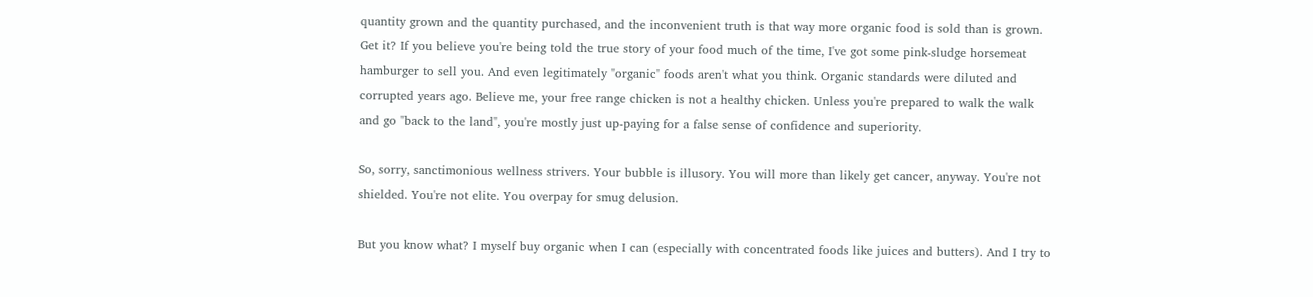quantity grown and the quantity purchased, and the inconvenient truth is that way more organic food is sold than is grown. Get it? If you believe you're being told the true story of your food much of the time, I've got some pink-sludge horsemeat hamburger to sell you. And even legitimately "organic" foods aren't what you think. Organic standards were diluted and corrupted years ago. Believe me, your free range chicken is not a healthy chicken. Unless you're prepared to walk the walk and go "back to the land", you're mostly just up-paying for a false sense of confidence and superiority.

So, sorry, sanctimonious wellness strivers. Your bubble is illusory. You will more than likely get cancer, anyway. You're not shielded. You're not elite. You overpay for smug delusion.

But you know what? I myself buy organic when I can (especially with concentrated foods like juices and butters). And I try to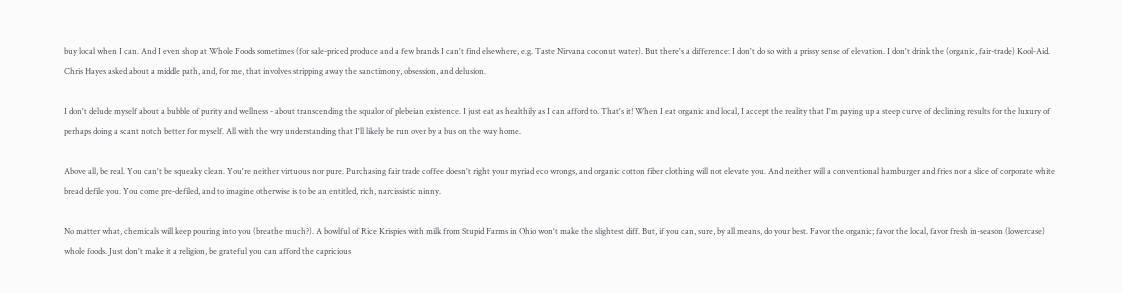buy local when I can. And I even shop at Whole Foods sometimes (for sale-priced produce and a few brands I can't find elsewhere, e.g. Taste Nirvana coconut water). But there's a difference: I don't do so with a prissy sense of elevation. I don't drink the (organic, fair-trade) Kool-Aid. Chris Hayes asked about a middle path, and, for me, that involves stripping away the sanctimony, obsession, and delusion.

I don't delude myself about a bubble of purity and wellness - about transcending the squalor of plebeian existence. I just eat as healthily as I can afford to. That's it! When I eat organic and local, I accept the reality that I'm paying up a steep curve of declining results for the luxury of perhaps doing a scant notch better for myself. All with the wry understanding that I'll likely be run over by a bus on the way home.

Above all, be real. You can't be squeaky clean. You're neither virtuous nor pure. Purchasing fair trade coffee doesn't right your myriad eco wrongs, and organic cotton fiber clothing will not elevate you. And neither will a conventional hamburger and fries nor a slice of corporate white bread defile you. You come pre-defiled, and to imagine otherwise is to be an entitled, rich, narcissistic ninny.

No matter what, chemicals will keep pouring into you (breathe much?). A bowlful of Rice Krispies with milk from Stupid Farms in Ohio won't make the slightest diff. But, if you can, sure, by all means, do your best. Favor the organic; favor the local, favor fresh in-season (lowercase) whole foods. Just don't make it a religion, be grateful you can afford the capricious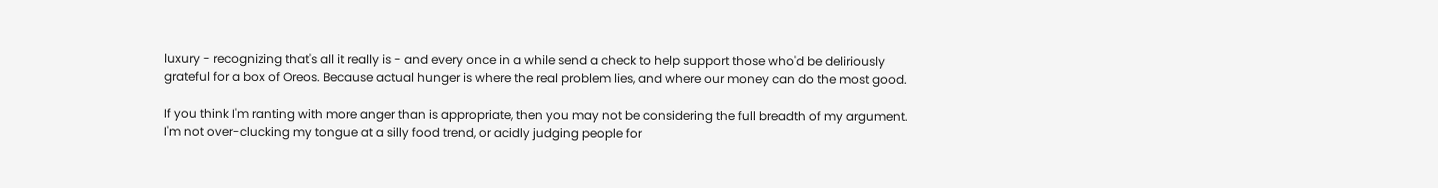luxury - recognizing that's all it really is - and every once in a while send a check to help support those who'd be deliriously grateful for a box of Oreos. Because actual hunger is where the real problem lies, and where our money can do the most good.

If you think I'm ranting with more anger than is appropriate, then you may not be considering the full breadth of my argument. I'm not over-clucking my tongue at a silly food trend, or acidly judging people for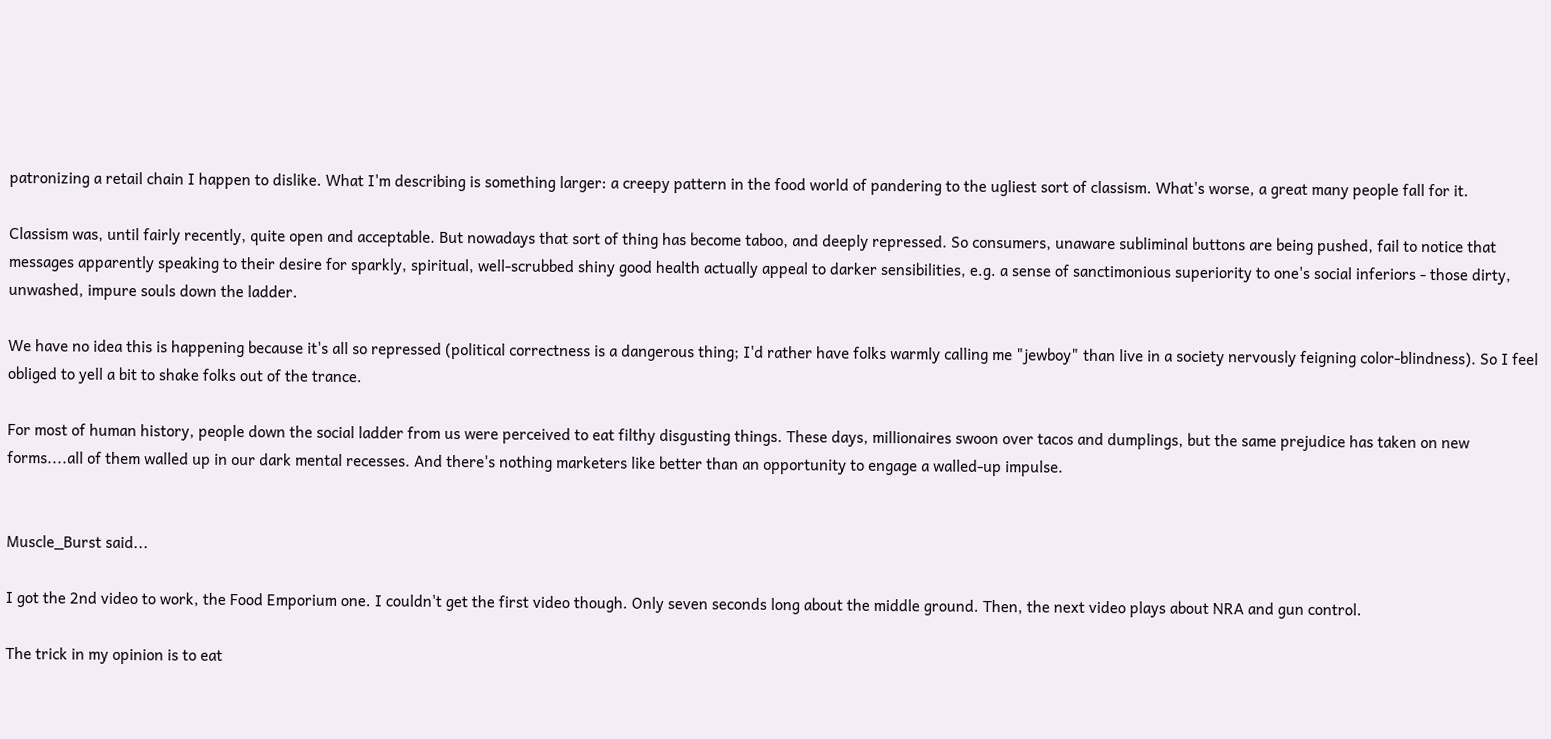patronizing a retail chain I happen to dislike. What I'm describing is something larger: a creepy pattern in the food world of pandering to the ugliest sort of classism. What's worse, a great many people fall for it.

Classism was, until fairly recently, quite open and acceptable. But nowadays that sort of thing has become taboo, and deeply repressed. So consumers, unaware subliminal buttons are being pushed, fail to notice that messages apparently speaking to their desire for sparkly, spiritual, well-scrubbed shiny good health actually appeal to darker sensibilities, e.g. a sense of sanctimonious superiority to one's social inferiors - those dirty, unwashed, impure souls down the ladder.

We have no idea this is happening because it's all so repressed (political correctness is a dangerous thing; I'd rather have folks warmly calling me "jewboy" than live in a society nervously feigning color-blindness). So I feel obliged to yell a bit to shake folks out of the trance.

For most of human history, people down the social ladder from us were perceived to eat filthy disgusting things. These days, millionaires swoon over tacos and dumplings, but the same prejudice has taken on new forms....all of them walled up in our dark mental recesses. And there's nothing marketers like better than an opportunity to engage a walled-up impulse.


Muscle_Burst said...

I got the 2nd video to work, the Food Emporium one. I couldn't get the first video though. Only seven seconds long about the middle ground. Then, the next video plays about NRA and gun control.

The trick in my opinion is to eat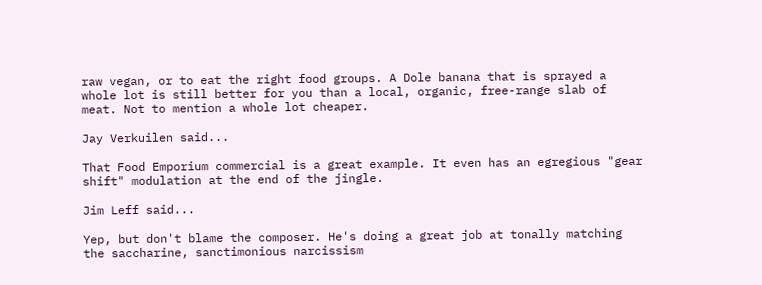raw vegan, or to eat the right food groups. A Dole banana that is sprayed a whole lot is still better for you than a local, organic, free-range slab of meat. Not to mention a whole lot cheaper.

Jay Verkuilen said...

That Food Emporium commercial is a great example. It even has an egregious "gear shift" modulation at the end of the jingle.

Jim Leff said...

Yep, but don't blame the composer. He's doing a great job at tonally matching the saccharine, sanctimonious narcissism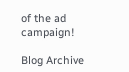of the ad campaign!

Blog Archive